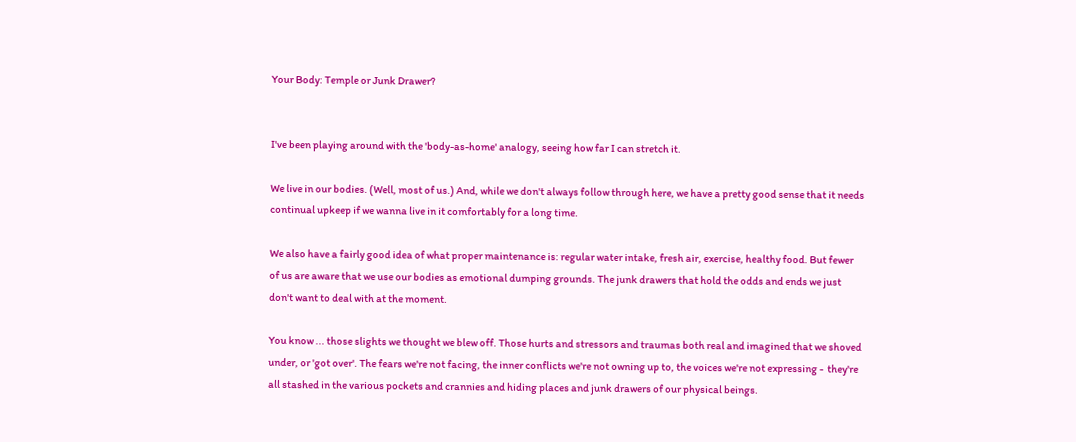Your Body: Temple or Junk Drawer?


I've been playing around with the 'body-as-home' analogy, seeing how far I can stretch it.

We live in our bodies. (Well, most of us.) And, while we don't always follow through here, we have a pretty good sense that it needs continual upkeep if we wanna live in it comfortably for a long time.

We also have a fairly good idea of what proper maintenance is: regular water intake, fresh air, exercise, healthy food. But fewer of us are aware that we use our bodies as emotional dumping grounds. The junk drawers that hold the odds and ends we just don't want to deal with at the moment.

You know ... those slights we thought we blew off. Those hurts and stressors and traumas both real and imagined that we shoved under, or 'got over'. The fears we're not facing, the inner conflicts we're not owning up to, the voices we're not expressing -  they're all stashed in the various pockets and crannies and hiding places and junk drawers of our physical beings.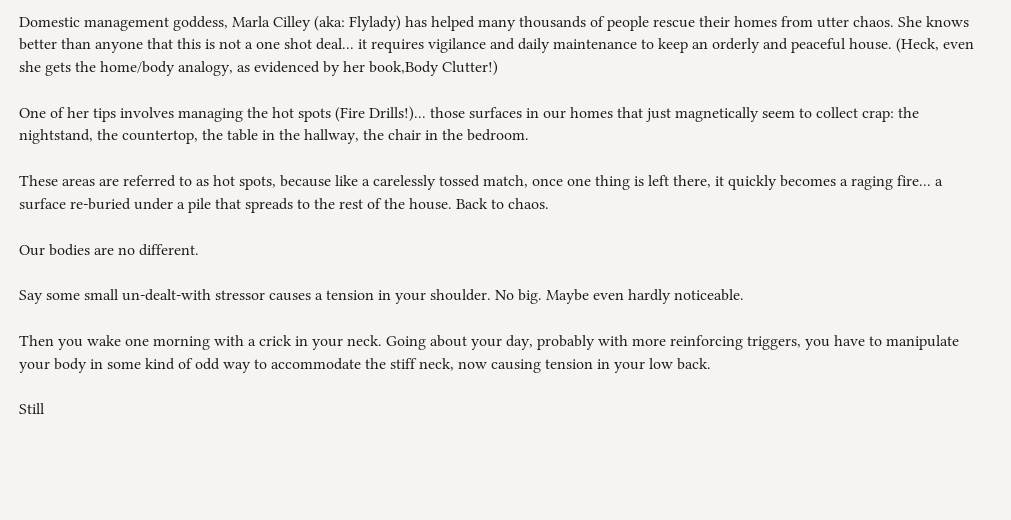Domestic management goddess, Marla Cilley (aka: Flylady) has helped many thousands of people rescue their homes from utter chaos. She knows better than anyone that this is not a one shot deal... it requires vigilance and daily maintenance to keep an orderly and peaceful house. (Heck, even she gets the home/body analogy, as evidenced by her book,Body Clutter!)

One of her tips involves managing the hot spots (Fire Drills!)... those surfaces in our homes that just magnetically seem to collect crap: the nightstand, the countertop, the table in the hallway, the chair in the bedroom.

These areas are referred to as hot spots, because like a carelessly tossed match, once one thing is left there, it quickly becomes a raging fire... a surface re-buried under a pile that spreads to the rest of the house. Back to chaos.

Our bodies are no different.

Say some small un-dealt-with stressor causes a tension in your shoulder. No big. Maybe even hardly noticeable.

Then you wake one morning with a crick in your neck. Going about your day, probably with more reinforcing triggers, you have to manipulate your body in some kind of odd way to accommodate the stiff neck, now causing tension in your low back.

Still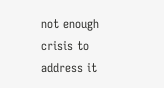not enough crisis to address it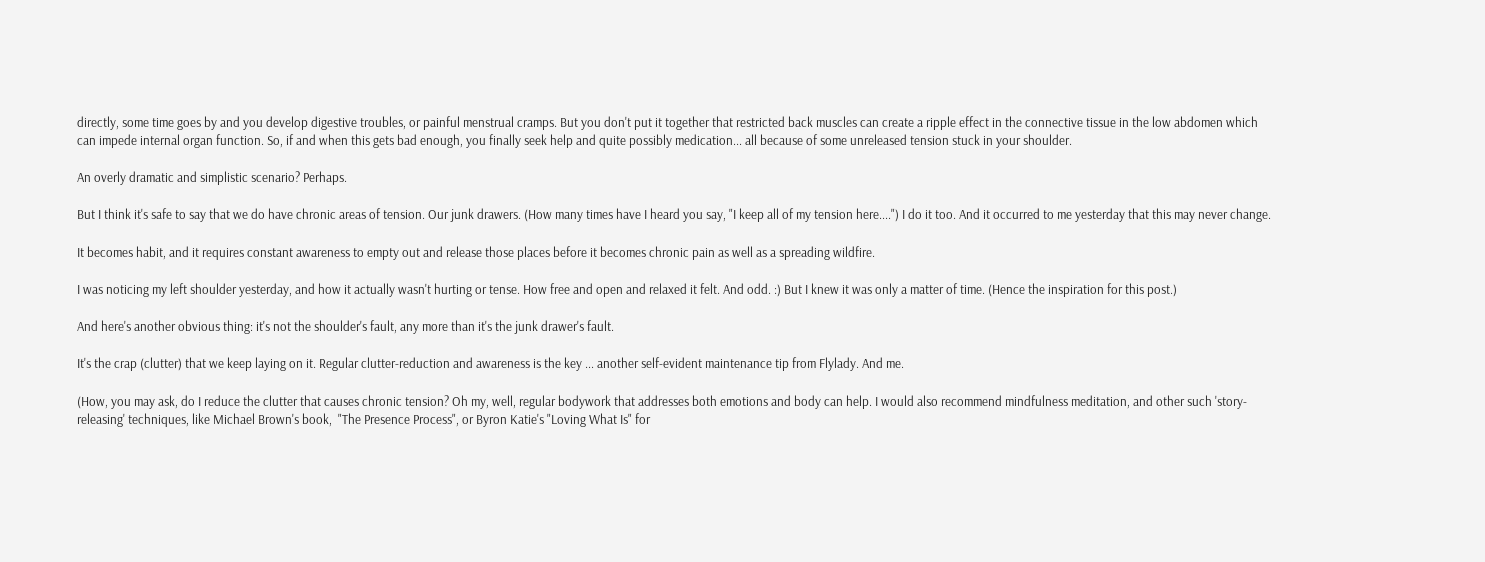directly, some time goes by and you develop digestive troubles, or painful menstrual cramps. But you don't put it together that restricted back muscles can create a ripple effect in the connective tissue in the low abdomen which can impede internal organ function. So, if and when this gets bad enough, you finally seek help and quite possibly medication... all because of some unreleased tension stuck in your shoulder.

An overly dramatic and simplistic scenario? Perhaps.

But I think it's safe to say that we do have chronic areas of tension. Our junk drawers. (How many times have I heard you say, "I keep all of my tension here....") I do it too. And it occurred to me yesterday that this may never change.

It becomes habit, and it requires constant awareness to empty out and release those places before it becomes chronic pain as well as a spreading wildfire.

I was noticing my left shoulder yesterday, and how it actually wasn't hurting or tense. How free and open and relaxed it felt. And odd. :) But I knew it was only a matter of time. (Hence the inspiration for this post.)

And here's another obvious thing: it's not the shoulder's fault, any more than it's the junk drawer's fault.

It's the crap (clutter) that we keep laying on it. Regular clutter-reduction and awareness is the key ... another self-evident maintenance tip from Flylady. And me.

(How, you may ask, do I reduce the clutter that causes chronic tension? Oh my, well, regular bodywork that addresses both emotions and body can help. I would also recommend mindfulness meditation, and other such 'story-releasing' techniques, like Michael Brown's book,  "The Presence Process", or Byron Katie's "Loving What Is" for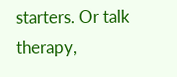starters. Or talk therapy,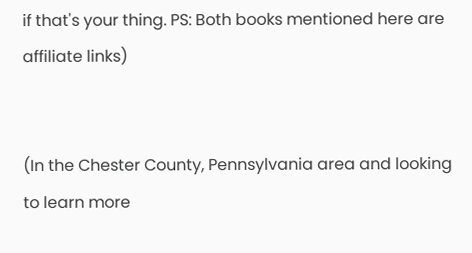if that's your thing. PS: Both books mentioned here are affiliate links)


(In the Chester County, Pennsylvania area and looking to learn more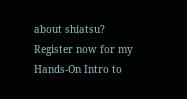about shiatsu? Register now for my Hands-On Intro to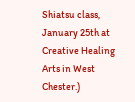Shiatsu class, January 25th at Creative Healing Arts in West Chester.)